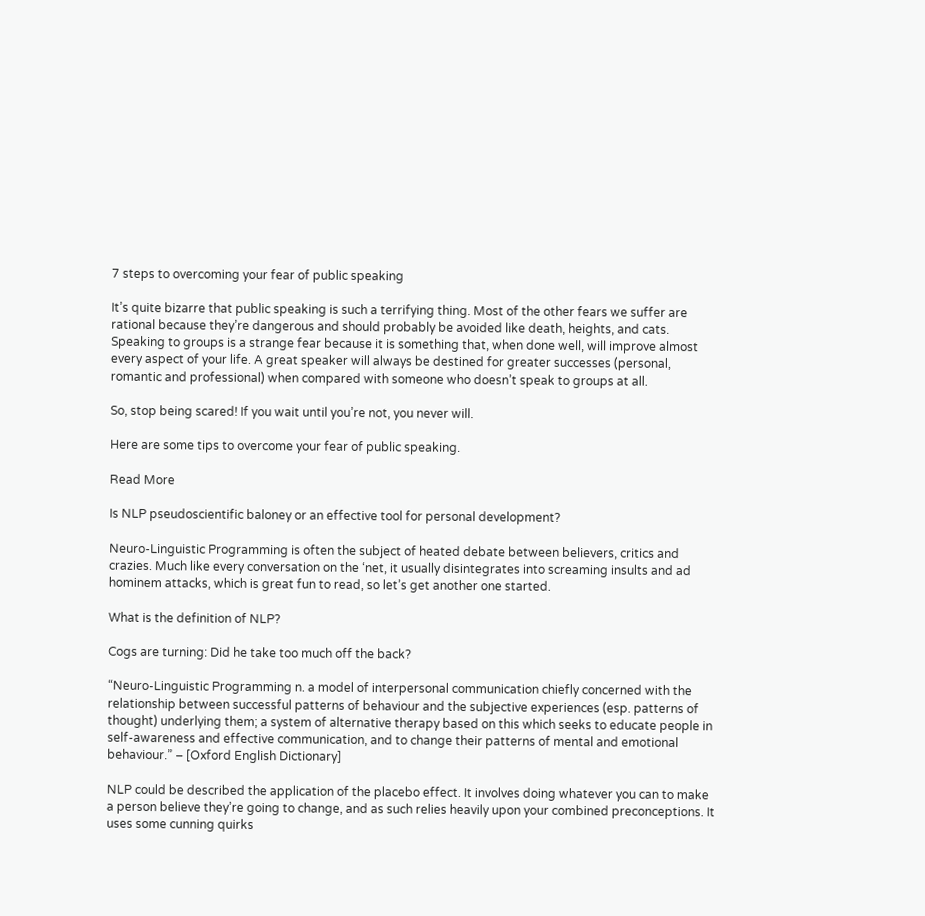7 steps to overcoming your fear of public speaking

It’s quite bizarre that public speaking is such a terrifying thing. Most of the other fears we suffer are rational because they’re dangerous and should probably be avoided like death, heights, and cats. Speaking to groups is a strange fear because it is something that, when done well, will improve almost every aspect of your life. A great speaker will always be destined for greater successes (personal, romantic and professional) when compared with someone who doesn’t speak to groups at all.

So, stop being scared! If you wait until you’re not, you never will.

Here are some tips to overcome your fear of public speaking.

Read More

Is NLP pseudoscientific baloney or an effective tool for personal development?

Neuro-Linguistic Programming is often the subject of heated debate between believers, critics and crazies. Much like every conversation on the ‘net, it usually disintegrates into screaming insults and ad hominem attacks, which is great fun to read, so let’s get another one started.

What is the definition of NLP?

Cogs are turning: Did he take too much off the back?

“Neuro-Linguistic Programming n. a model of interpersonal communication chiefly concerned with the relationship between successful patterns of behaviour and the subjective experiences (esp. patterns of thought) underlying them; a system of alternative therapy based on this which seeks to educate people in self-awareness and effective communication, and to change their patterns of mental and emotional behaviour.” – [Oxford English Dictionary]

NLP could be described the application of the placebo effect. It involves doing whatever you can to make a person believe they’re going to change, and as such relies heavily upon your combined preconceptions. It uses some cunning quirks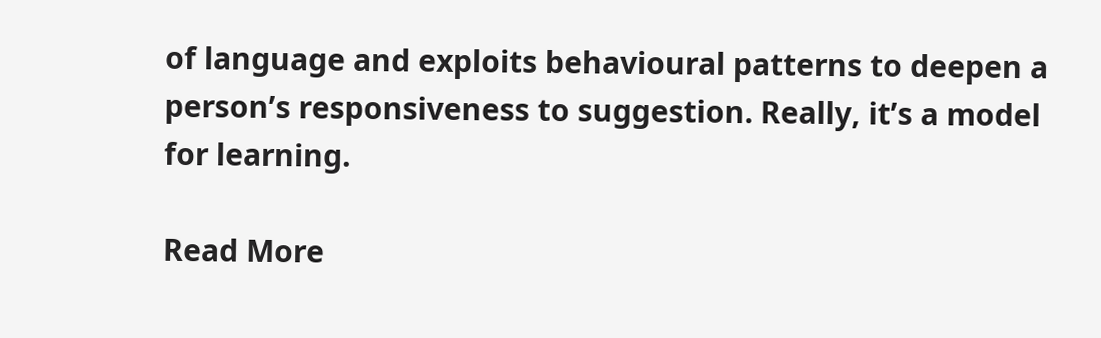of language and exploits behavioural patterns to deepen a person’s responsiveness to suggestion. Really, it’s a model for learning.

Read More